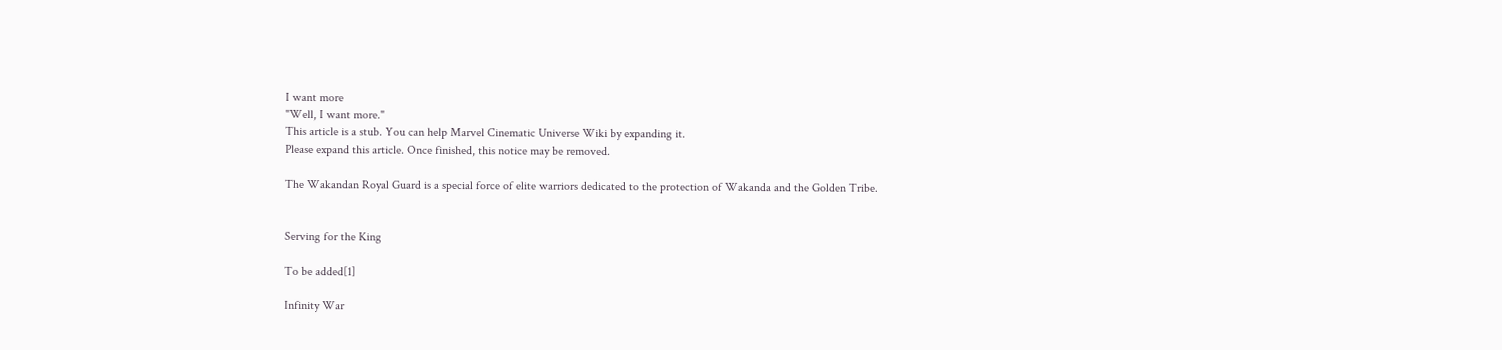I want more
"Well, I want more."
This article is a stub. You can help Marvel Cinematic Universe Wiki by expanding it.
Please expand this article. Once finished, this notice may be removed.

The Wakandan Royal Guard is a special force of elite warriors dedicated to the protection of Wakanda and the Golden Tribe.


Serving for the King

To be added[1]

Infinity War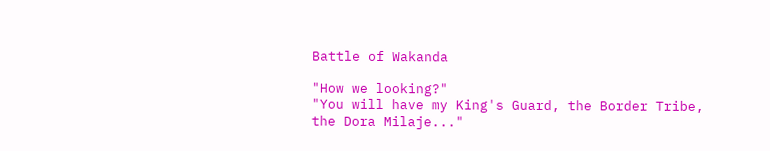Battle of Wakanda

"How we looking?"
"You will have my King's Guard, the Border Tribe, the Dora Milaje..."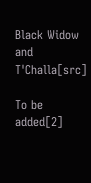Black Widow and T'Challa[src]

To be added[2]